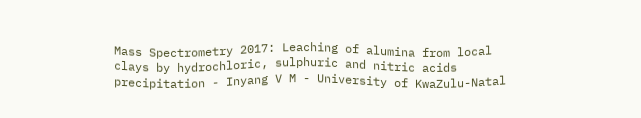Mass Spectrometry 2017: Leaching of alumina from local clays by hydrochloric, sulphuric and nitric acids precipitation - Inyang V M - University of KwaZulu-Natal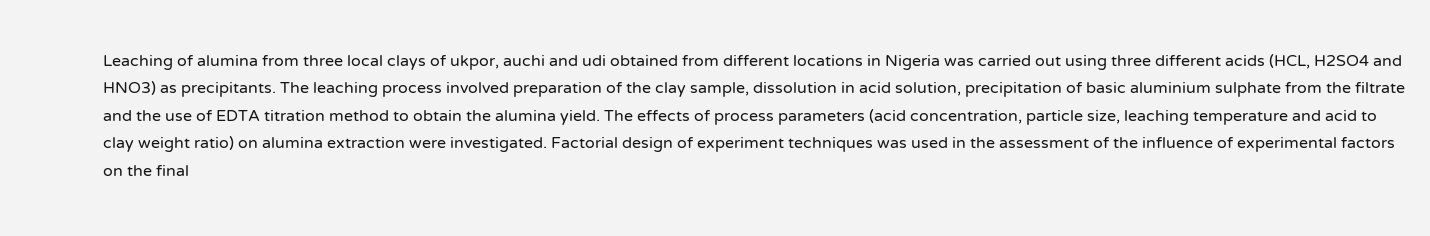Leaching of alumina from three local clays of ukpor, auchi and udi obtained from different locations in Nigeria was carried out using three different acids (HCL, H2SO4 and HNO3) as precipitants. The leaching process involved preparation of the clay sample, dissolution in acid solution, precipitation of basic aluminium sulphate from the filtrate and the use of EDTA titration method to obtain the alumina yield. The effects of process parameters (acid concentration, particle size, leaching temperature and acid to clay weight ratio) on alumina extraction were investigated. Factorial design of experiment techniques was used in the assessment of the influence of experimental factors on the final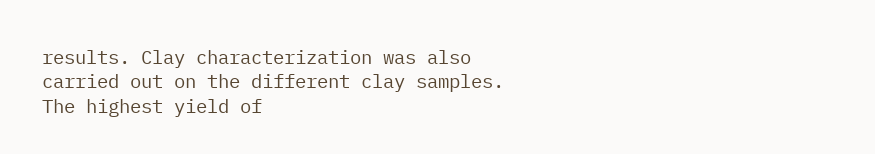results. Clay characterization was also carried out on the different clay samples. The highest yield of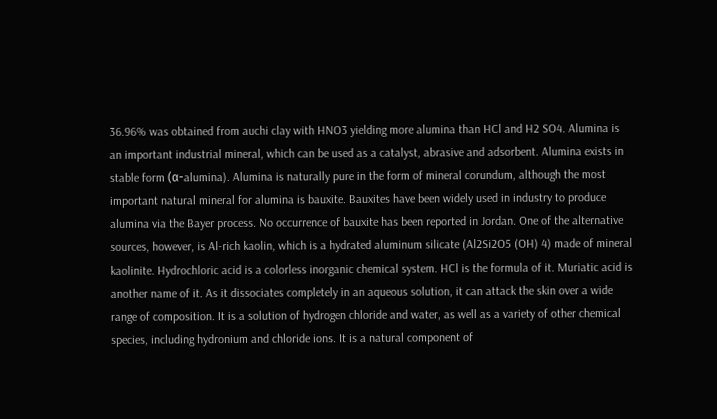36.96% was obtained from auchi clay with HNO3 yielding more alumina than HCl and H2 SO4. Alumina is an important industrial mineral, which can be used as a catalyst, abrasive and adsorbent. Alumina exists in stable form (α-alumina). Alumina is naturally pure in the form of mineral corundum, although the most important natural mineral for alumina is bauxite. Bauxites have been widely used in industry to produce alumina via the Bayer process. No occurrence of bauxite has been reported in Jordan. One of the alternative sources, however, is Al-rich kaolin, which is a hydrated aluminum silicate (Al2Si2O5 (OH) 4) made of mineral kaolinite. Hydrochloric acid is a colorless inorganic chemical system. HCl is the formula of it. Muriatic acid is another name of it. As it dissociates completely in an aqueous solution, it can attack the skin over a wide range of composition. It is a solution of hydrogen chloride and water, as well as a variety of other chemical species, including hydronium and chloride ions. It is a natural component of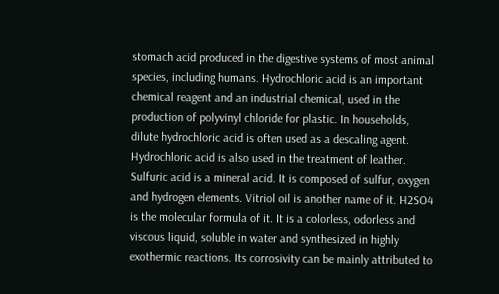stomach acid produced in the digestive systems of most animal species, including humans. Hydrochloric acid is an important chemical reagent and an industrial chemical, used in the production of polyvinyl chloride for plastic. In households, dilute hydrochloric acid is often used as a descaling agent. Hydrochloric acid is also used in the treatment of leather. Sulfuric acid is a mineral acid. It is composed of sulfur, oxygen and hydrogen elements. Vitriol oil is another name of it. H2SO4 is the molecular formula of it. It is a colorless, odorless and viscous liquid, soluble in water and synthesized in highly exothermic reactions. Its corrosivity can be mainly attributed to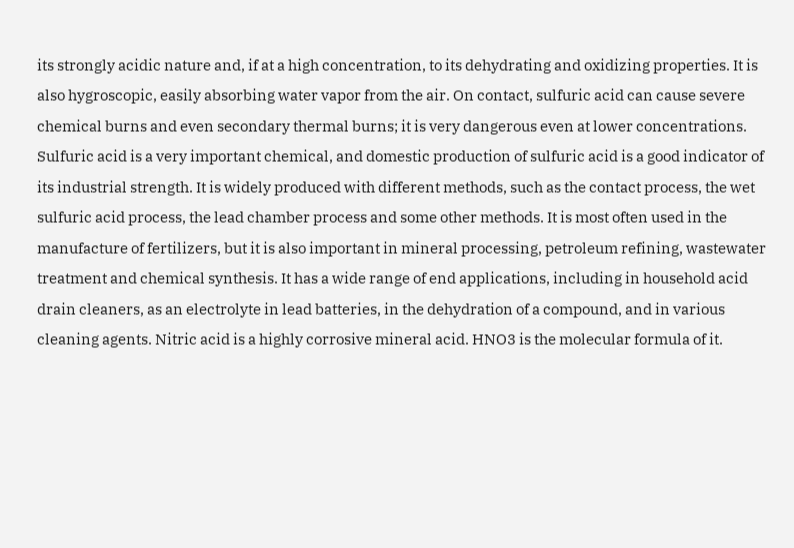its strongly acidic nature and, if at a high concentration, to its dehydrating and oxidizing properties. It is also hygroscopic, easily absorbing water vapor from the air. On contact, sulfuric acid can cause severe chemical burns and even secondary thermal burns; it is very dangerous even at lower concentrations. Sulfuric acid is a very important chemical, and domestic production of sulfuric acid is a good indicator of its industrial strength. It is widely produced with different methods, such as the contact process, the wet sulfuric acid process, the lead chamber process and some other methods. It is most often used in the manufacture of fertilizers, but it is also important in mineral processing, petroleum refining, wastewater treatment and chemical synthesis. It has a wide range of end applications, including in household acid drain cleaners, as an electrolyte in lead batteries, in the dehydration of a compound, and in various cleaning agents. Nitric acid is a highly corrosive mineral acid. HNO3 is the molecular formula of it.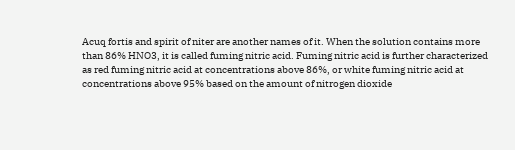Acuq fortis and spirit of niter are another names of it. When the solution contains more than 86% HNO3, it is called fuming nitric acid. Fuming nitric acid is further characterized as red fuming nitric acid at concentrations above 86%, or white fuming nitric acid at concentrations above 95% based on the amount of nitrogen dioxide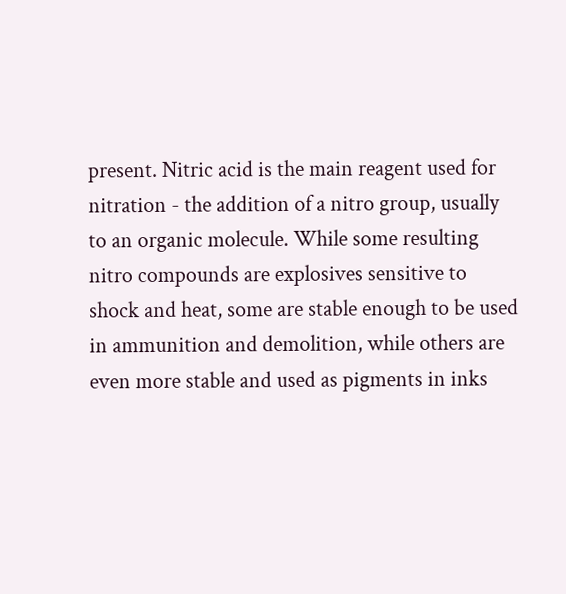present. Nitric acid is the main reagent used for nitration - the addition of a nitro group, usually to an organic molecule. While some resulting nitro compounds are explosives sensitive to shock and heat, some are stable enough to be used in ammunition and demolition, while others are even more stable and used as pigments in inks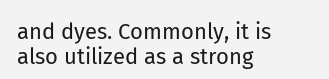and dyes. Commonly, it is also utilized as a strong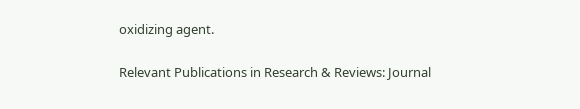oxidizing agent.

Relevant Publications in Research & Reviews: Journal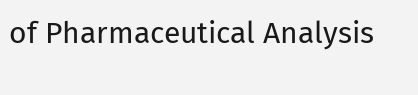of Pharmaceutical Analysis